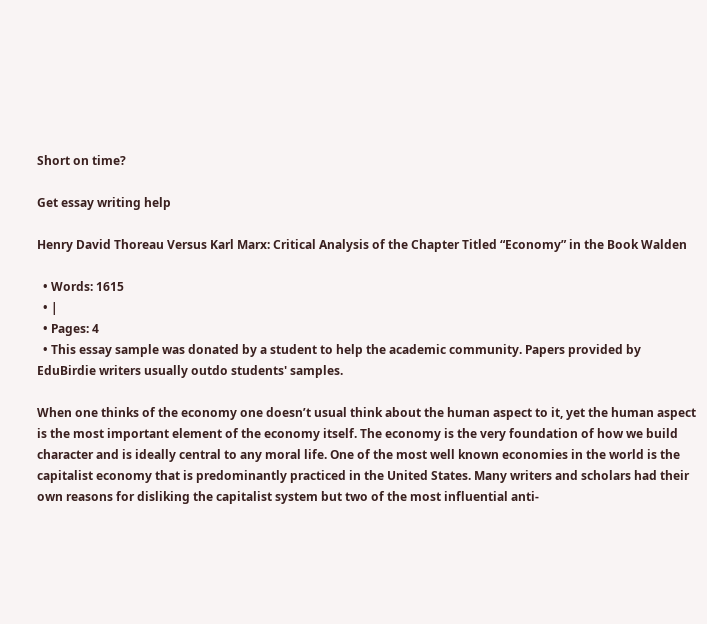Short on time?

Get essay writing help

Henry David Thoreau Versus Karl Marx: Critical Analysis of the Chapter Titled “Economy” in the Book Walden

  • Words: 1615
  • |
  • Pages: 4
  • This essay sample was donated by a student to help the academic community. Papers provided by EduBirdie writers usually outdo students' samples.

When one thinks of the economy one doesn’t usual think about the human aspect to it, yet the human aspect is the most important element of the economy itself. The economy is the very foundation of how we build character and is ideally central to any moral life. One of the most well known economies in the world is the capitalist economy that is predominantly practiced in the United States. Many writers and scholars had their own reasons for disliking the capitalist system but two of the most influential anti-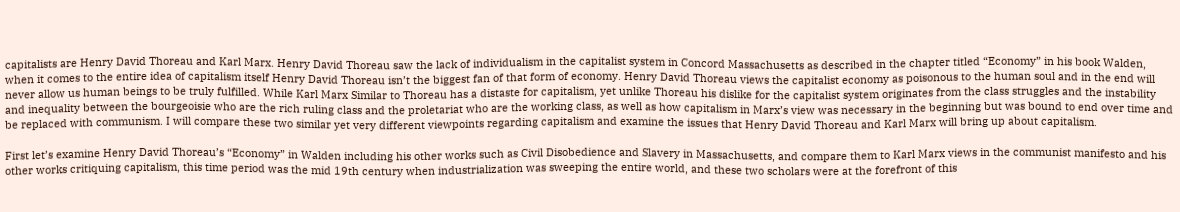capitalists are Henry David Thoreau and Karl Marx. Henry David Thoreau saw the lack of individualism in the capitalist system in Concord Massachusetts as described in the chapter titled “Economy” in his book Walden, when it comes to the entire idea of capitalism itself Henry David Thoreau isn’t the biggest fan of that form of economy. Henry David Thoreau views the capitalist economy as poisonous to the human soul and in the end will never allow us human beings to be truly fulfilled. While Karl Marx Similar to Thoreau has a distaste for capitalism, yet unlike Thoreau his dislike for the capitalist system originates from the class struggles and the instability and inequality between the bourgeoisie who are the rich ruling class and the proletariat who are the working class, as well as how capitalism in Marx’s view was necessary in the beginning but was bound to end over time and be replaced with communism. I will compare these two similar yet very different viewpoints regarding capitalism and examine the issues that Henry David Thoreau and Karl Marx will bring up about capitalism.

First let’s examine Henry David Thoreau’s “Economy” in Walden including his other works such as Civil Disobedience and Slavery in Massachusetts, and compare them to Karl Marx views in the communist manifesto and his other works critiquing capitalism, this time period was the mid 19th century when industrialization was sweeping the entire world, and these two scholars were at the forefront of this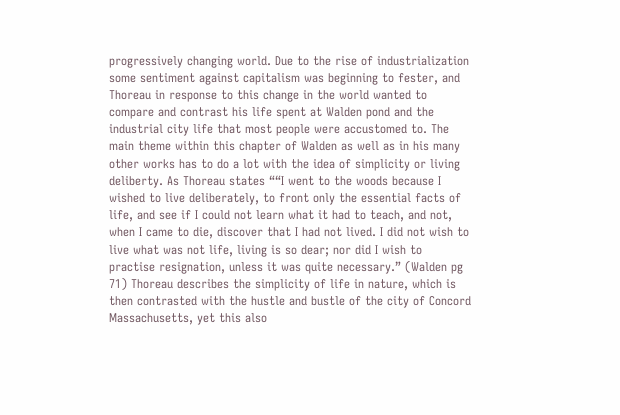progressively changing world. Due to the rise of industrialization some sentiment against capitalism was beginning to fester, and Thoreau in response to this change in the world wanted to compare and contrast his life spent at Walden pond and the industrial city life that most people were accustomed to. The main theme within this chapter of Walden as well as in his many other works has to do a lot with the idea of simplicity or living deliberty. As Thoreau states ““I went to the woods because I wished to live deliberately, to front only the essential facts of life, and see if I could not learn what it had to teach, and not, when I came to die, discover that I had not lived. I did not wish to live what was not life, living is so dear; nor did I wish to practise resignation, unless it was quite necessary.” (Walden pg 71) Thoreau describes the simplicity of life in nature, which is then contrasted with the hustle and bustle of the city of Concord Massachusetts, yet this also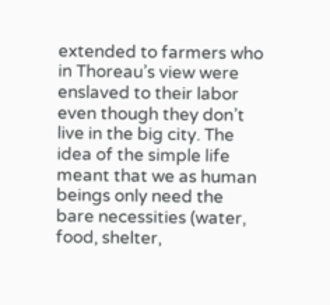extended to farmers who in Thoreau’s view were enslaved to their labor even though they don’t live in the big city. The idea of the simple life meant that we as human beings only need the bare necessities (water, food, shelter,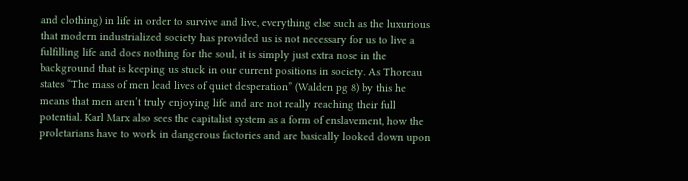and clothing) in life in order to survive and live, everything else such as the luxurious that modern industrialized society has provided us is not necessary for us to live a fulfilling life and does nothing for the soul, it is simply just extra nose in the background that is keeping us stuck in our current positions in society. As Thoreau states “The mass of men lead lives of quiet desperation” (Walden pg 8) by this he means that men aren’t truly enjoying life and are not really reaching their full potential. Karl Marx also sees the capitalist system as a form of enslavement, how the proletarians have to work in dangerous factories and are basically looked down upon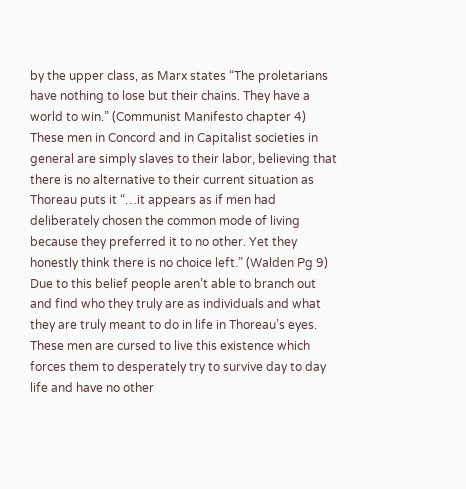by the upper class, as Marx states “The proletarians have nothing to lose but their chains. They have a world to win.” (Communist Manifesto chapter 4) These men in Concord and in Capitalist societies in general are simply slaves to their labor, believing that there is no alternative to their current situation as Thoreau puts it “…it appears as if men had deliberately chosen the common mode of living because they preferred it to no other. Yet they honestly think there is no choice left.” (Walden Pg 9) Due to this belief people aren’t able to branch out and find who they truly are as individuals and what they are truly meant to do in life in Thoreau’s eyes. These men are cursed to live this existence which forces them to desperately try to survive day to day life and have no other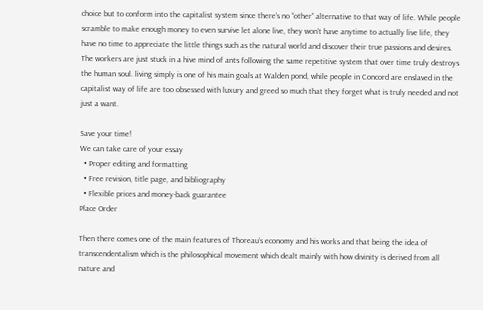choice but to conform into the capitalist system since there’s no “other” alternative to that way of life. While people scramble to make enough money to even survive let alone live, they won’t have anytime to actually live life, they have no time to appreciate the little things such as the natural world and discover their true passions and desires. The workers are just stuck in a hive mind of ants following the same repetitive system that over time truly destroys the human soul. living simply is one of his main goals at Walden pond, while people in Concord are enslaved in the capitalist way of life are too obsessed with luxury and greed so much that they forget what is truly needed and not just a want.

Save your time!
We can take care of your essay
  • Proper editing and formatting
  • Free revision, title page, and bibliography
  • Flexible prices and money-back guarantee
Place Order

Then there comes one of the main features of Thoreau’s economy and his works and that being the idea of transcendentalism which is the philosophical movement which dealt mainly with how divinity is derived from all nature and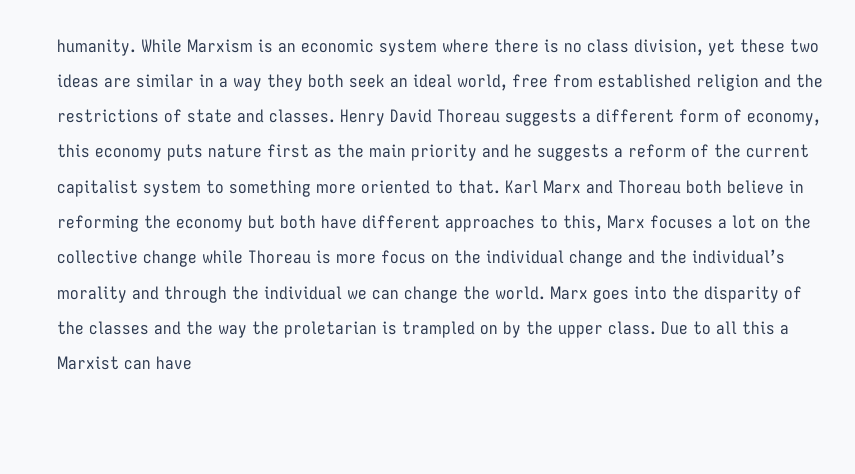humanity. While Marxism is an economic system where there is no class division, yet these two ideas are similar in a way they both seek an ideal world, free from established religion and the restrictions of state and classes. Henry David Thoreau suggests a different form of economy, this economy puts nature first as the main priority and he suggests a reform of the current capitalist system to something more oriented to that. Karl Marx and Thoreau both believe in reforming the economy but both have different approaches to this, Marx focuses a lot on the collective change while Thoreau is more focus on the individual change and the individual’s morality and through the individual we can change the world. Marx goes into the disparity of the classes and the way the proletarian is trampled on by the upper class. Due to all this a Marxist can have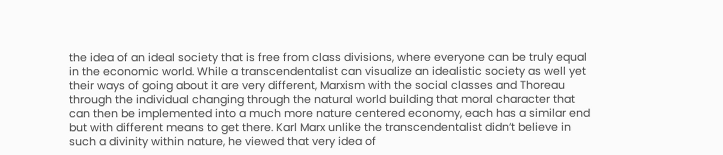the idea of an ideal society that is free from class divisions, where everyone can be truly equal in the economic world. While a transcendentalist can visualize an idealistic society as well yet their ways of going about it are very different, Marxism with the social classes and Thoreau through the individual changing through the natural world building that moral character that can then be implemented into a much more nature centered economy, each has a similar end but with different means to get there. Karl Marx unlike the transcendentalist didn’t believe in such a divinity within nature, he viewed that very idea of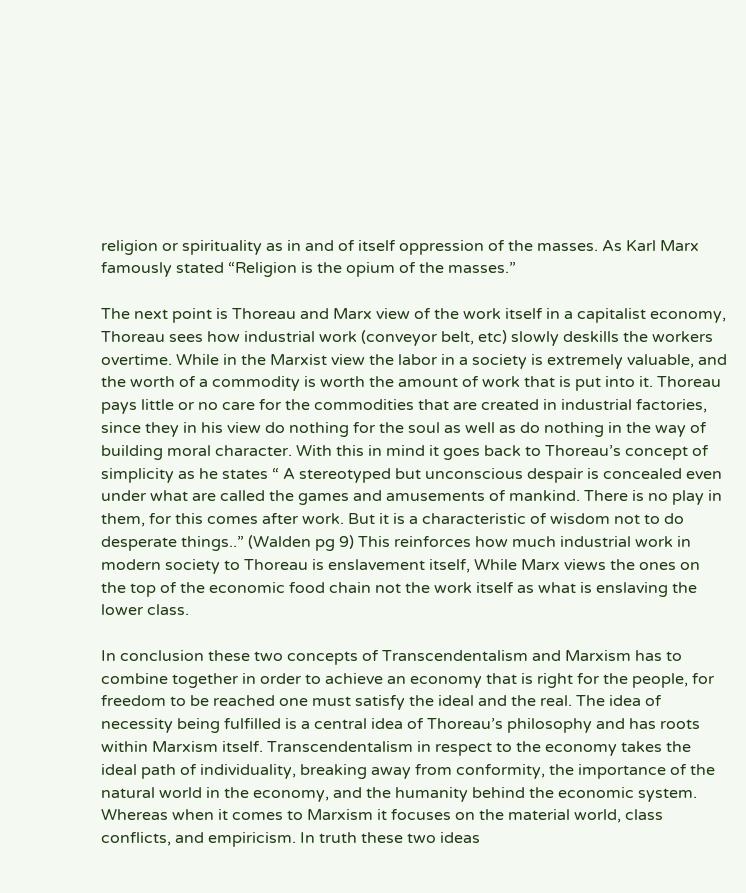religion or spirituality as in and of itself oppression of the masses. As Karl Marx famously stated “Religion is the opium of the masses.”

The next point is Thoreau and Marx view of the work itself in a capitalist economy, Thoreau sees how industrial work (conveyor belt, etc) slowly deskills the workers overtime. While in the Marxist view the labor in a society is extremely valuable, and the worth of a commodity is worth the amount of work that is put into it. Thoreau pays little or no care for the commodities that are created in industrial factories, since they in his view do nothing for the soul as well as do nothing in the way of building moral character. With this in mind it goes back to Thoreau’s concept of simplicity as he states “ A stereotyped but unconscious despair is concealed even under what are called the games and amusements of mankind. There is no play in them, for this comes after work. But it is a characteristic of wisdom not to do desperate things..” (Walden pg 9) This reinforces how much industrial work in modern society to Thoreau is enslavement itself, While Marx views the ones on the top of the economic food chain not the work itself as what is enslaving the lower class.

In conclusion these two concepts of Transcendentalism and Marxism has to combine together in order to achieve an economy that is right for the people, for freedom to be reached one must satisfy the ideal and the real. The idea of necessity being fulfilled is a central idea of Thoreau’s philosophy and has roots within Marxism itself. Transcendentalism in respect to the economy takes the ideal path of individuality, breaking away from conformity, the importance of the natural world in the economy, and the humanity behind the economic system. Whereas when it comes to Marxism it focuses on the material world, class conflicts, and empiricism. In truth these two ideas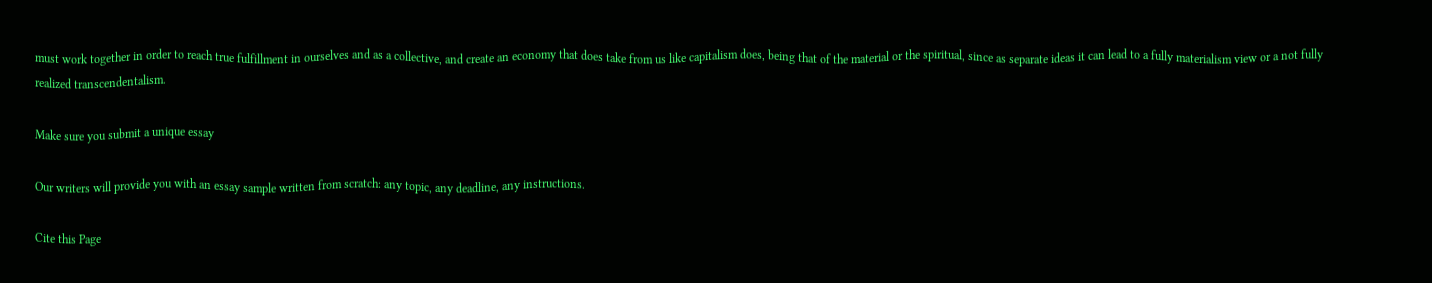must work together in order to reach true fulfillment in ourselves and as a collective, and create an economy that does take from us like capitalism does, being that of the material or the spiritual, since as separate ideas it can lead to a fully materialism view or a not fully realized transcendentalism.

Make sure you submit a unique essay

Our writers will provide you with an essay sample written from scratch: any topic, any deadline, any instructions.

Cite this Page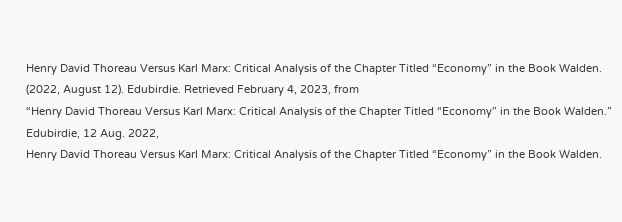Henry David Thoreau Versus Karl Marx: Critical Analysis of the Chapter Titled “Economy” in the Book Walden. (2022, August 12). Edubirdie. Retrieved February 4, 2023, from
“Henry David Thoreau Versus Karl Marx: Critical Analysis of the Chapter Titled “Economy” in the Book Walden.” Edubirdie, 12 Aug. 2022,
Henry David Thoreau Versus Karl Marx: Critical Analysis of the Chapter Titled “Economy” in the Book Walden.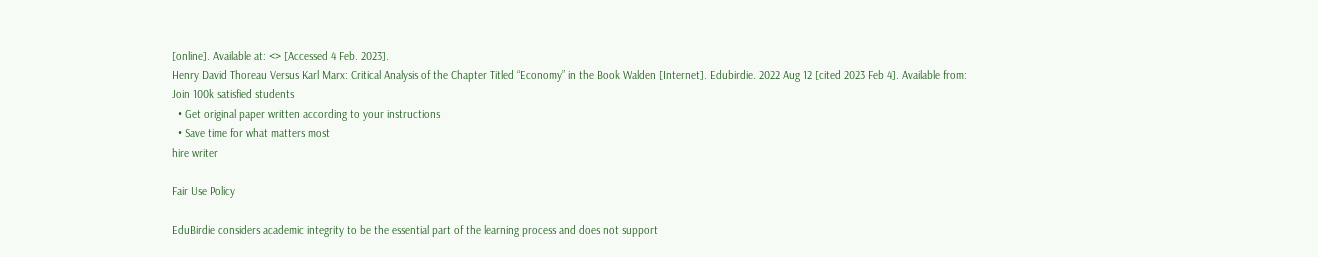[online]. Available at: <> [Accessed 4 Feb. 2023].
Henry David Thoreau Versus Karl Marx: Critical Analysis of the Chapter Titled “Economy” in the Book Walden [Internet]. Edubirdie. 2022 Aug 12 [cited 2023 Feb 4]. Available from:
Join 100k satisfied students
  • Get original paper written according to your instructions
  • Save time for what matters most
hire writer

Fair Use Policy

EduBirdie considers academic integrity to be the essential part of the learning process and does not support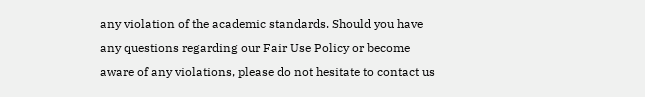any violation of the academic standards. Should you have any questions regarding our Fair Use Policy or become aware of any violations, please do not hesitate to contact us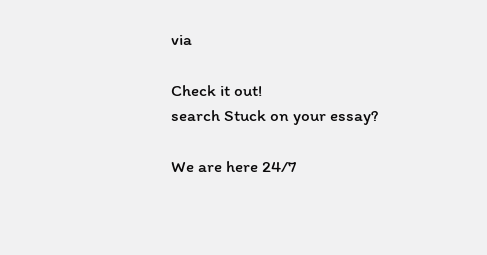via

Check it out!
search Stuck on your essay?

We are here 24/7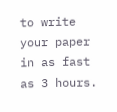to write your paper in as fast as 3 hours.